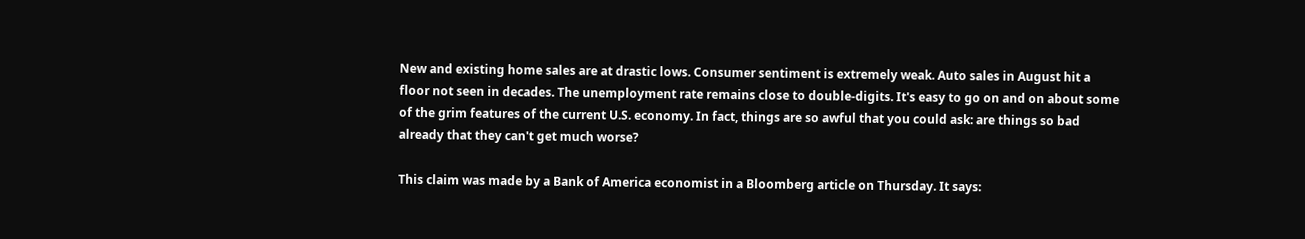New and existing home sales are at drastic lows. Consumer sentiment is extremely weak. Auto sales in August hit a floor not seen in decades. The unemployment rate remains close to double-digits. It's easy to go on and on about some of the grim features of the current U.S. economy. In fact, things are so awful that you could ask: are things so bad already that they can't get much worse?

This claim was made by a Bank of America economist in a Bloomberg article on Thursday. It says: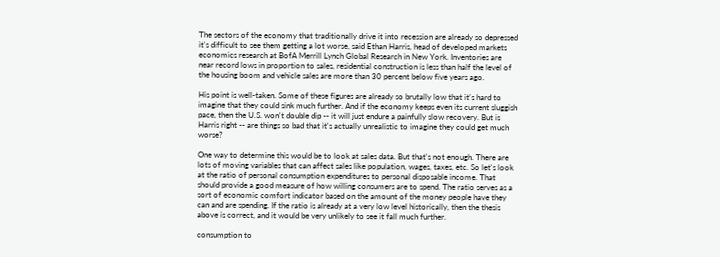The sectors of the economy that traditionally drive it into recession are already so depressed it's difficult to see them getting a lot worse, said Ethan Harris, head of developed markets economics research at BofA Merrill Lynch Global Research in New York. Inventories are near record lows in proportion to sales, residential construction is less than half the level of the housing boom and vehicle sales are more than 30 percent below five years ago.

His point is well-taken. Some of these figures are already so brutally low that it's hard to imagine that they could sink much further. And if the economy keeps even its current sluggish pace, then the U.S. won't double dip -- it will just endure a painfully slow recovery. But is Harris right -- are things so bad that it's actually unrealistic to imagine they could get much worse?

One way to determine this would be to look at sales data. But that's not enough. There are lots of moving variables that can affect sales like population, wages, taxes, etc. So let's look at the ratio of personal consumption expenditures to personal disposable income. That should provide a good measure of how willing consumers are to spend. The ratio serves as a sort of economic comfort indicator based on the amount of the money people have they can and are spending. If the ratio is already at a very low level historically, then the thesis above is correct, and it would be very unlikely to see it fall much further.

consumption to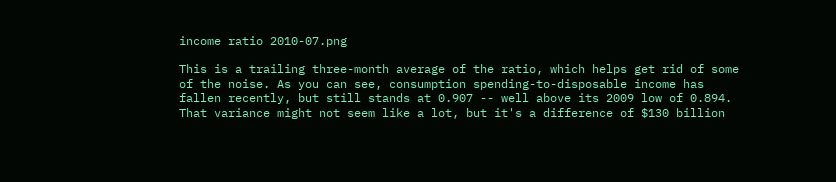income ratio 2010-07.png

This is a trailing three-month average of the ratio, which helps get rid of some of the noise. As you can see, consumption spending-to-disposable income has fallen recently, but still stands at 0.907 -- well above its 2009 low of 0.894. That variance might not seem like a lot, but it's a difference of $130 billion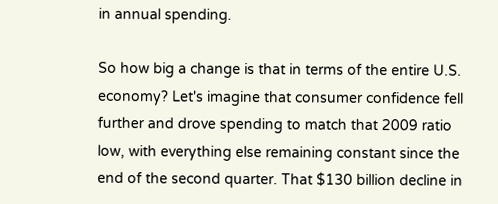in annual spending.

So how big a change is that in terms of the entire U.S. economy? Let's imagine that consumer confidence fell further and drove spending to match that 2009 ratio low, with everything else remaining constant since the end of the second quarter. That $130 billion decline in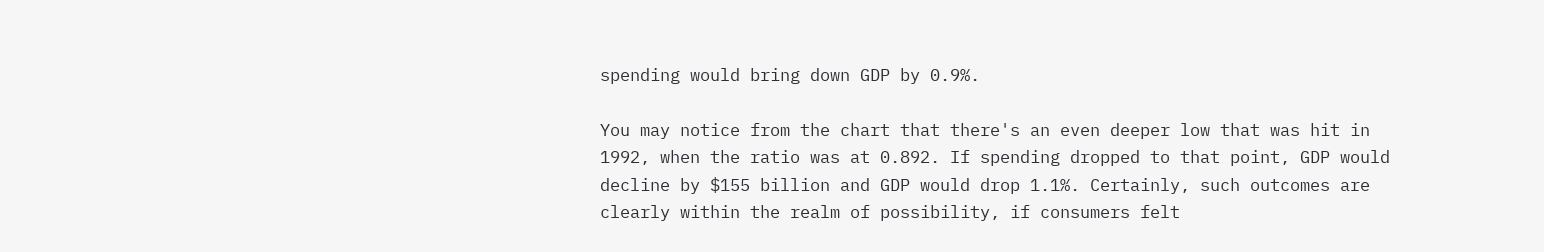spending would bring down GDP by 0.9%.

You may notice from the chart that there's an even deeper low that was hit in 1992, when the ratio was at 0.892. If spending dropped to that point, GDP would decline by $155 billion and GDP would drop 1.1%. Certainly, such outcomes are clearly within the realm of possibility, if consumers felt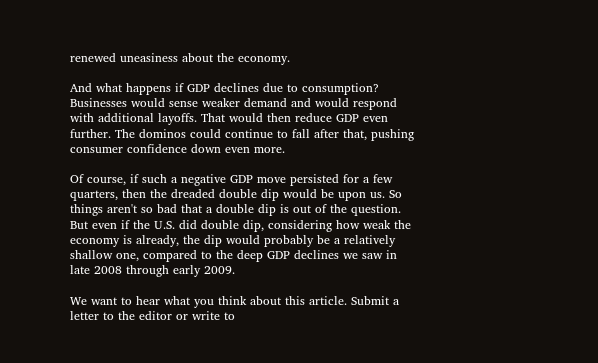renewed uneasiness about the economy.

And what happens if GDP declines due to consumption? Businesses would sense weaker demand and would respond with additional layoffs. That would then reduce GDP even further. The dominos could continue to fall after that, pushing consumer confidence down even more.

Of course, if such a negative GDP move persisted for a few quarters, then the dreaded double dip would be upon us. So things aren't so bad that a double dip is out of the question. But even if the U.S. did double dip, considering how weak the economy is already, the dip would probably be a relatively shallow one, compared to the deep GDP declines we saw in late 2008 through early 2009.

We want to hear what you think about this article. Submit a letter to the editor or write to